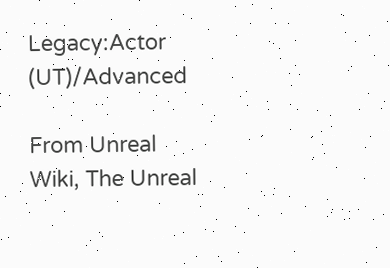Legacy:Actor (UT)/Advanced

From Unreal Wiki, The Unreal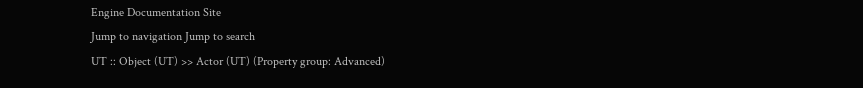Engine Documentation Site
Jump to navigation Jump to search
UT :: Object (UT) >> Actor (UT) (Property group: Advanced)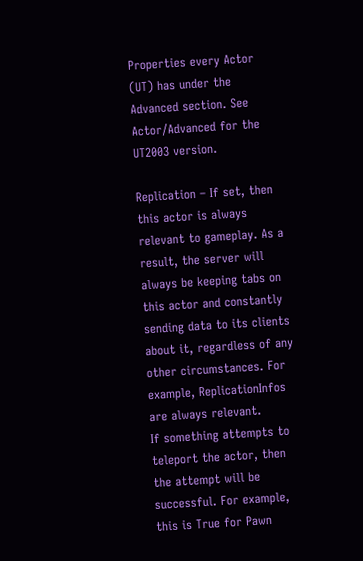Properties every Actor (UT) has under the Advanced section. See Actor/Advanced for the UT2003 version.

Replication – If set, then this actor is always relevant to gameplay. As a result, the server will always be keeping tabs on this actor and constantly sending data to its clients about it, regardless of any other circumstances. For example, ReplicationInfos are always relevant.
If something attempts to teleport the actor, then the attempt will be successful. For example, this is True for Pawn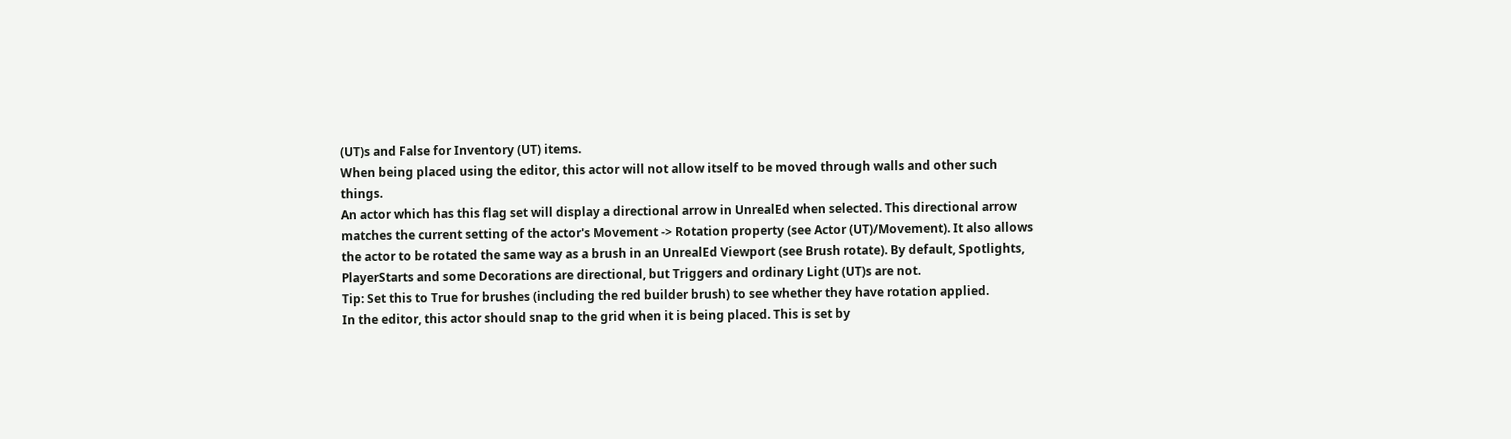(UT)s and False for Inventory (UT) items.
When being placed using the editor, this actor will not allow itself to be moved through walls and other such things.
An actor which has this flag set will display a directional arrow in UnrealEd when selected. This directional arrow matches the current setting of the actor's Movement -> Rotation property (see Actor (UT)/Movement). It also allows the actor to be rotated the same way as a brush in an UnrealEd Viewport (see Brush rotate). By default, Spotlights, PlayerStarts and some Decorations are directional, but Triggers and ordinary Light (UT)s are not.
Tip: Set this to True for brushes (including the red builder brush) to see whether they have rotation applied.
In the editor, this actor should snap to the grid when it is being placed. This is set by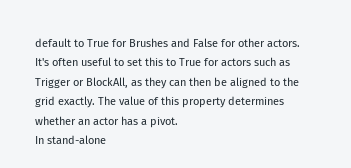default to True for Brushes and False for other actors. It's often useful to set this to True for actors such as Trigger or BlockAll, as they can then be aligned to the grid exactly. The value of this property determines whether an actor has a pivot.
In stand-alone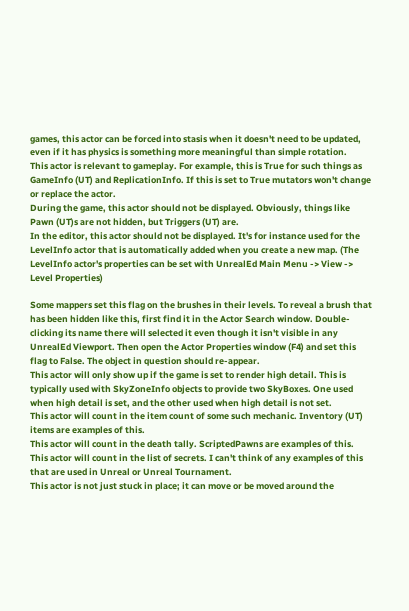games, this actor can be forced into stasis when it doesn't need to be updated, even if it has physics is something more meaningful than simple rotation.
This actor is relevant to gameplay. For example, this is True for such things as GameInfo (UT) and ReplicationInfo. If this is set to True mutators won't change or replace the actor.
During the game, this actor should not be displayed. Obviously, things like Pawn (UT)s are not hidden, but Triggers (UT) are.
In the editor, this actor should not be displayed. It's for instance used for the LevelInfo actor that is automatically added when you create a new map. (The LevelInfo actor's properties can be set with UnrealEd Main Menu -> View -> Level Properties)

Some mappers set this flag on the brushes in their levels. To reveal a brush that has been hidden like this, first find it in the Actor Search window. Double-clicking its name there will selected it even though it isn't visible in any UnrealEd Viewport. Then open the Actor Properties window (F4) and set this flag to False. The object in question should re-appear.
This actor will only show up if the game is set to render high detail. This is typically used with SkyZoneInfo objects to provide two SkyBoxes. One used when high detail is set, and the other used when high detail is not set.
This actor will count in the item count of some such mechanic. Inventory (UT) items are examples of this.
This actor will count in the death tally. ScriptedPawns are examples of this.
This actor will count in the list of secrets. I can't think of any examples of this that are used in Unreal or Unreal Tournament.
This actor is not just stuck in place; it can move or be moved around the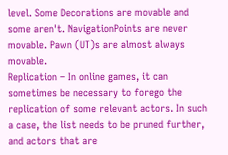level. Some Decorations are movable and some aren't. NavigationPoints are never movable. Pawn (UT)s are almost always movable.
Replication – In online games, it can sometimes be necessary to forego the replication of some relevant actors. In such a case, the list needs to be pruned further, and actors that are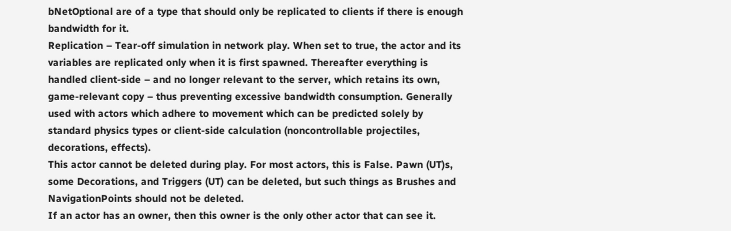bNetOptional are of a type that should only be replicated to clients if there is enough bandwidth for it.
Replication – Tear-off simulation in network play. When set to true, the actor and its variables are replicated only when it is first spawned. Thereafter everything is handled client-side – and no longer relevant to the server, which retains its own, game-relevant copy – thus preventing excessive bandwidth consumption. Generally used with actors which adhere to movement which can be predicted solely by standard physics types or client-side calculation (noncontrollable projectiles, decorations, effects).
This actor cannot be deleted during play. For most actors, this is False. Pawn (UT)s, some Decorations, and Triggers (UT) can be deleted, but such things as Brushes and NavigationPoints should not be deleted.
If an actor has an owner, then this owner is the only other actor that can see it.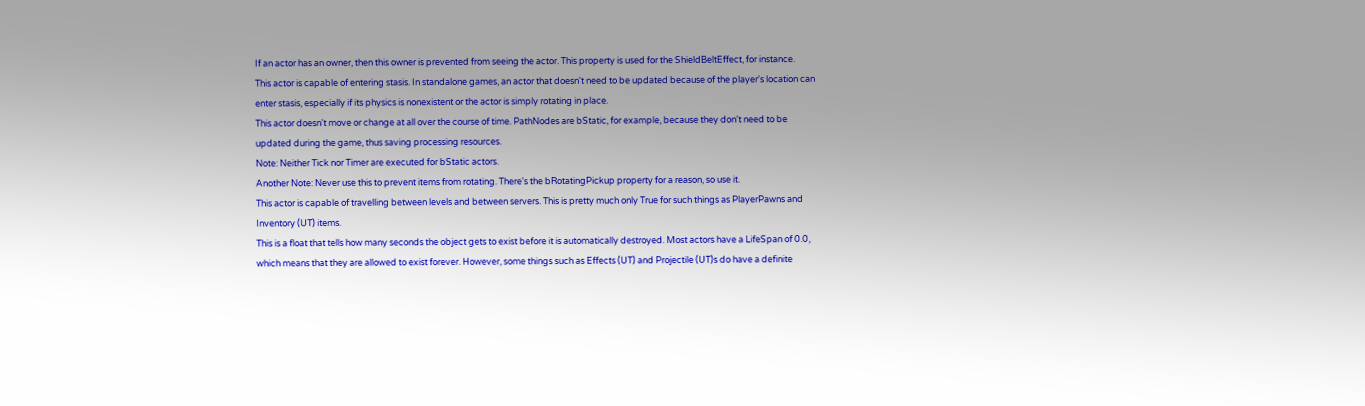If an actor has an owner, then this owner is prevented from seeing the actor. This property is used for the ShieldBeltEffect, for instance.
This actor is capable of entering stasis. In standalone games, an actor that doesn't need to be updated because of the player's location can enter stasis, especially if its physics is nonexistent or the actor is simply rotating in place.
This actor doesn't move or change at all over the course of time. PathNodes are bStatic, for example, because they don't need to be updated during the game, thus saving processing resources.
Note: Neither Tick nor Timer are executed for bStatic actors.
Another Note: Never use this to prevent items from rotating. There's the bRotatingPickup property for a reason, so use it.
This actor is capable of travelling between levels and between servers. This is pretty much only True for such things as PlayerPawns and Inventory (UT) items.
This is a float that tells how many seconds the object gets to exist before it is automatically destroyed. Most actors have a LifeSpan of 0.0, which means that they are allowed to exist forever. However, some things such as Effects (UT) and Projectile (UT)s do have a definite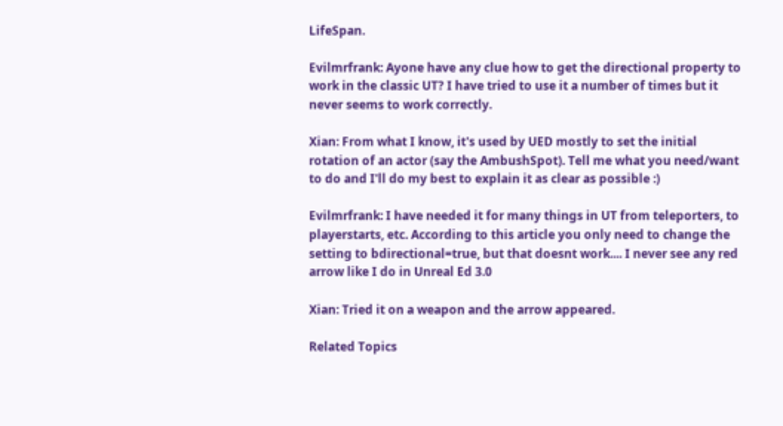LifeSpan.

Evilmrfrank: Ayone have any clue how to get the directional property to work in the classic UT? I have tried to use it a number of times but it never seems to work correctly.

Xian: From what I know, it's used by UED mostly to set the initial rotation of an actor (say the AmbushSpot). Tell me what you need/want to do and I'll do my best to explain it as clear as possible :)

Evilmrfrank: I have needed it for many things in UT from teleporters, to playerstarts, etc. According to this article you only need to change the setting to bdirectional=true, but that doesnt work.... I never see any red arrow like I do in Unreal Ed 3.0

Xian: Tried it on a weapon and the arrow appeared.

Related Topics